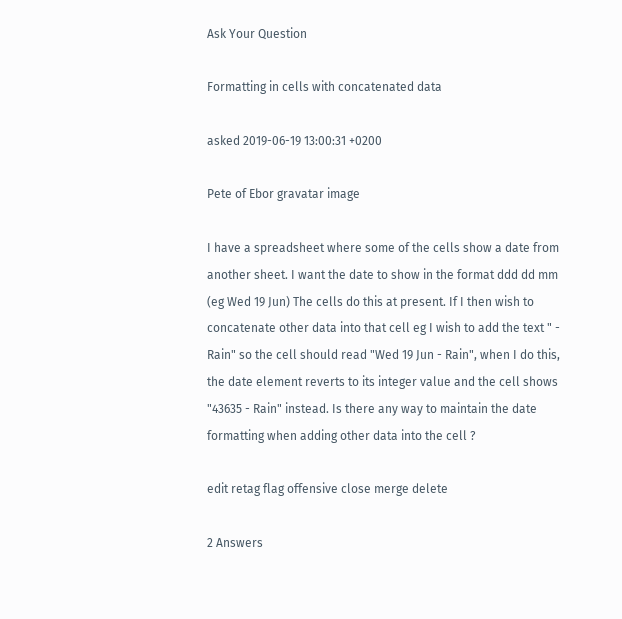Ask Your Question

Formatting in cells with concatenated data

asked 2019-06-19 13:00:31 +0200

Pete of Ebor gravatar image

I have a spreadsheet where some of the cells show a date from another sheet. I want the date to show in the format ddd dd mm (eg Wed 19 Jun) The cells do this at present. If I then wish to concatenate other data into that cell eg I wish to add the text " - Rain" so the cell should read "Wed 19 Jun - Rain", when I do this, the date element reverts to its integer value and the cell shows "43635 - Rain" instead. Is there any way to maintain the date formatting when adding other data into the cell ?

edit retag flag offensive close merge delete

2 Answers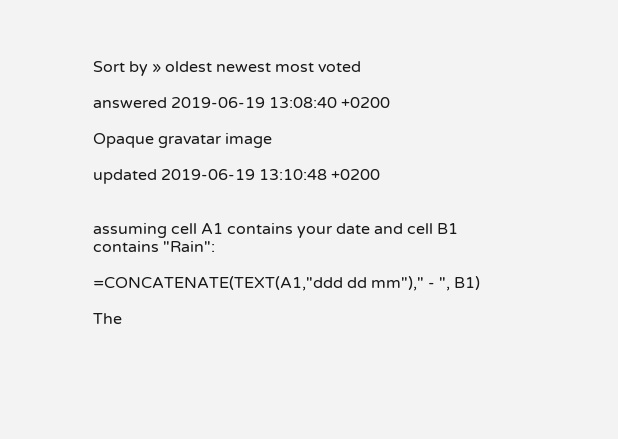Sort by » oldest newest most voted

answered 2019-06-19 13:08:40 +0200

Opaque gravatar image

updated 2019-06-19 13:10:48 +0200


assuming cell A1 contains your date and cell B1 contains "Rain":

=CONCATENATE(TEXT(A1,"ddd dd mm")," - ", B1)

The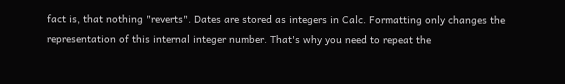fact is, that nothing "reverts". Dates are stored as integers in Calc. Formatting only changes the representation of this internal integer number. That's why you need to repeat the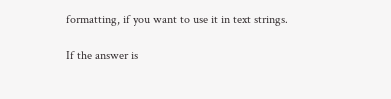formatting, if you want to use it in text strings.

If the answer is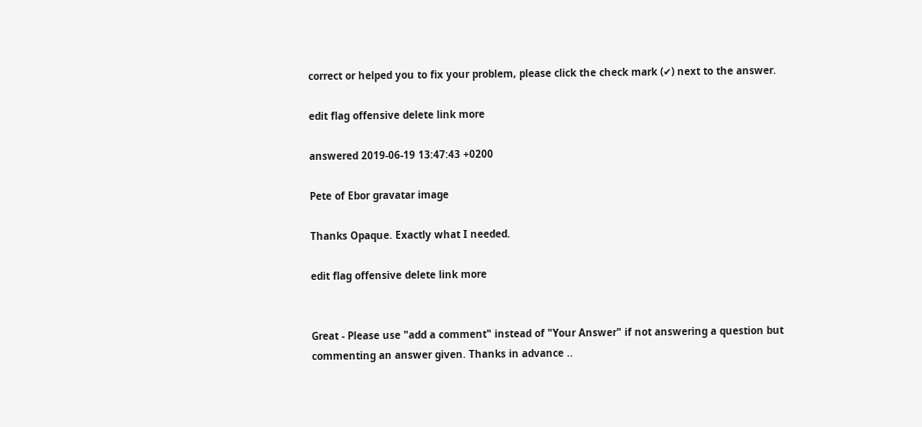correct or helped you to fix your problem, please click the check mark (✔) next to the answer.

edit flag offensive delete link more

answered 2019-06-19 13:47:43 +0200

Pete of Ebor gravatar image

Thanks Opaque. Exactly what I needed.

edit flag offensive delete link more


Great - Please use "add a comment" instead of "Your Answer" if not answering a question but commenting an answer given. Thanks in advance ..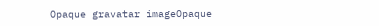Opaque gravatar imageOpaque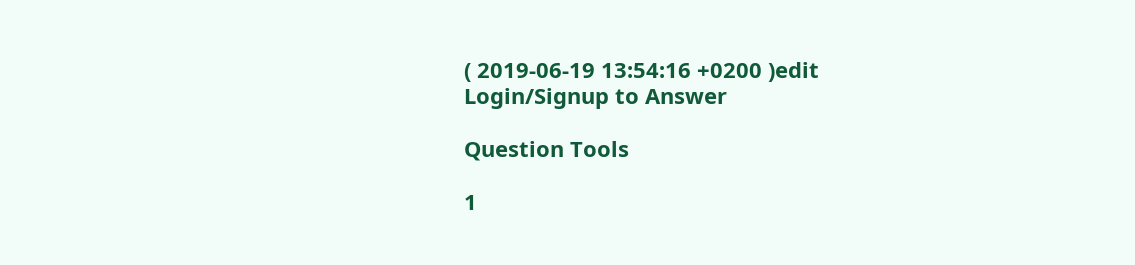( 2019-06-19 13:54:16 +0200 )edit
Login/Signup to Answer

Question Tools

1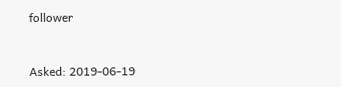follower


Asked: 2019-06-19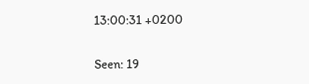13:00:31 +0200

Seen: 19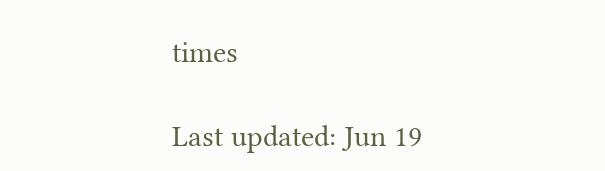times

Last updated: Jun 19